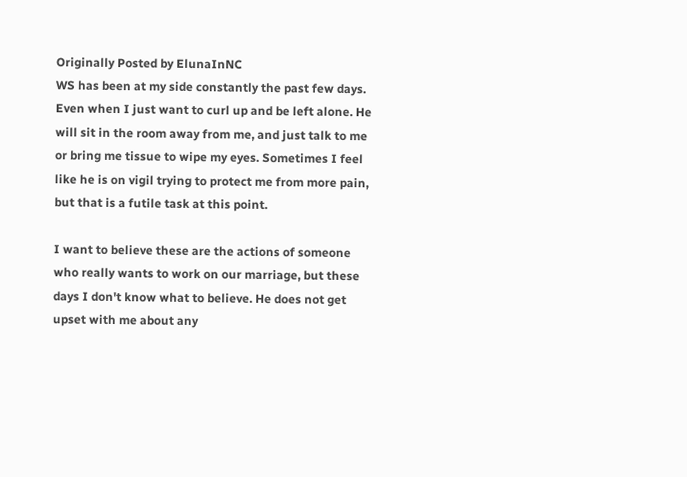Originally Posted by ElunaInNC
WS has been at my side constantly the past few days. Even when I just want to curl up and be left alone. He will sit in the room away from me, and just talk to me or bring me tissue to wipe my eyes. Sometimes I feel like he is on vigil trying to protect me from more pain, but that is a futile task at this point.

I want to believe these are the actions of someone who really wants to work on our marriage, but these days I don't know what to believe. He does not get upset with me about any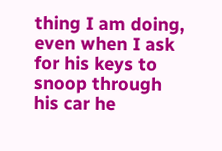thing I am doing, even when I ask for his keys to snoop through his car he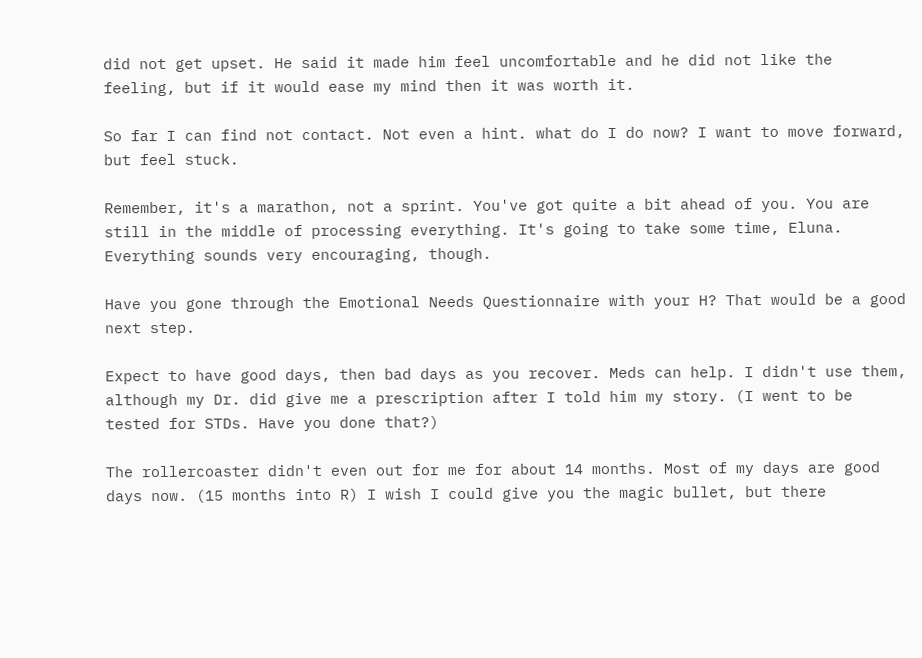did not get upset. He said it made him feel uncomfortable and he did not like the feeling, but if it would ease my mind then it was worth it.

So far I can find not contact. Not even a hint. what do I do now? I want to move forward, but feel stuck.

Remember, it's a marathon, not a sprint. You've got quite a bit ahead of you. You are still in the middle of processing everything. It's going to take some time, Eluna. Everything sounds very encouraging, though.

Have you gone through the Emotional Needs Questionnaire with your H? That would be a good next step.

Expect to have good days, then bad days as you recover. Meds can help. I didn't use them, although my Dr. did give me a prescription after I told him my story. (I went to be tested for STDs. Have you done that?)

The rollercoaster didn't even out for me for about 14 months. Most of my days are good days now. (15 months into R) I wish I could give you the magic bullet, but there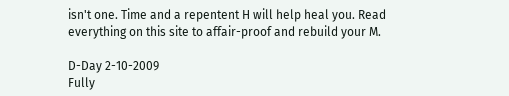isn't one. Time and a repentent H will help heal you. Read everything on this site to affair-proof and rebuild your M.

D-Day 2-10-2009
Fully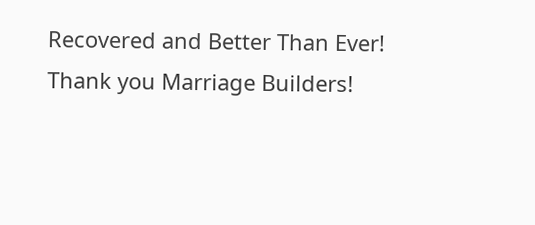Recovered and Better Than Ever!
Thank you Marriage Builders!